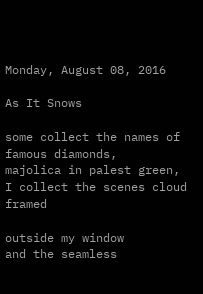Monday, August 08, 2016

As It Snows

some collect the names of famous diamonds,
majolica in palest green,
I collect the scenes cloud framed

outside my window
and the seamless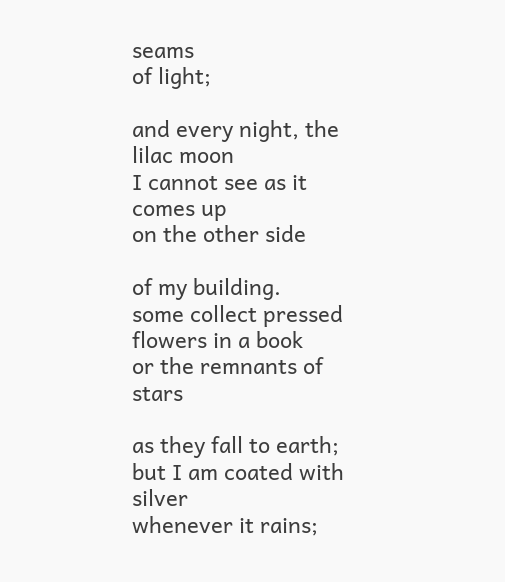seams
of light;

and every night, the lilac moon
I cannot see as it comes up
on the other side

of my building.
some collect pressed flowers in a book
or the remnants of stars

as they fall to earth;
but I am coated with silver
whenever it rains;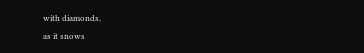with diamonds,
as it snows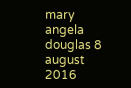mary angela douglas 8 august 2016